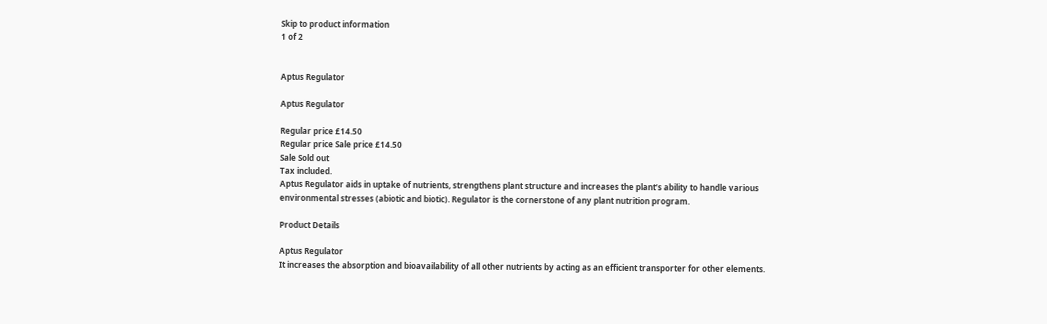Skip to product information
1 of 2


Aptus Regulator

Aptus Regulator

Regular price £14.50
Regular price Sale price £14.50
Sale Sold out
Tax included.
Aptus Regulator aids in uptake of nutrients, strengthens plant structure and increases the plant’s ability to handle various environmental stresses (abiotic and biotic). Regulator is the cornerstone of any plant nutrition program.

Product Details

Aptus Regulator
It increases the absorption and bioavailability of all other nutrients by acting as an efficient transporter for other elements.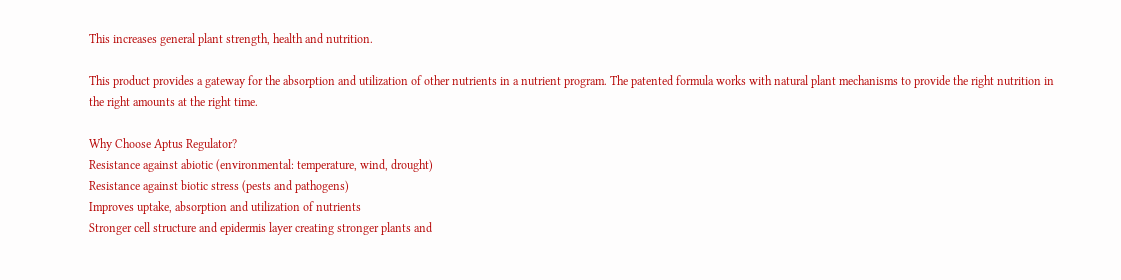This increases general plant strength, health and nutrition.

This product provides a gateway for the absorption and utilization of other nutrients in a nutrient program. The patented formula works with natural plant mechanisms to provide the right nutrition in the right amounts at the right time.

Why Choose Aptus Regulator?
Resistance against abiotic (environmental: temperature, wind, drought)
Resistance against biotic stress (pests and pathogens)
Improves uptake, absorption and utilization of nutrients
Stronger cell structure and epidermis layer creating stronger plants and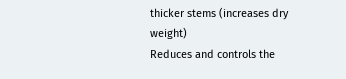thicker stems (increases dry weight)
Reduces and controls the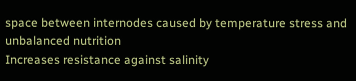space between internodes caused by temperature stress and unbalanced nutrition
Increases resistance against salinity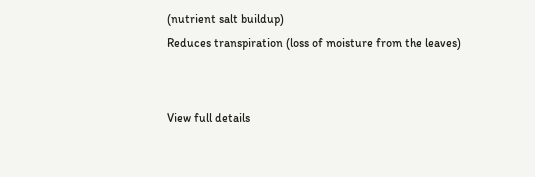(nutrient salt buildup)
Reduces transpiration (loss of moisture from the leaves)


View full details